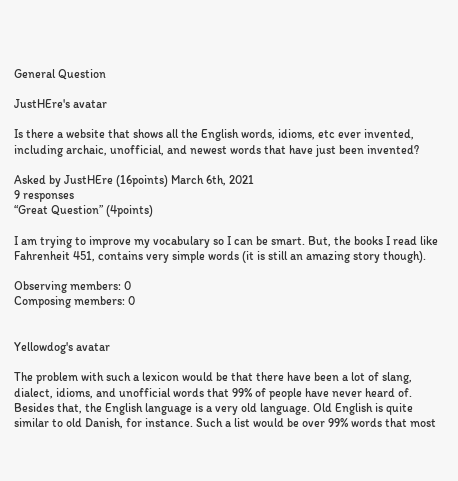General Question

JustHEre's avatar

Is there a website that shows all the English words, idioms, etc ever invented, including archaic, unofficial, and newest words that have just been invented?

Asked by JustHEre (16points) March 6th, 2021
9 responses
“Great Question” (4points)

I am trying to improve my vocabulary so I can be smart. But, the books I read like Fahrenheit 451, contains very simple words (it is still an amazing story though).

Observing members: 0
Composing members: 0


Yellowdog's avatar

The problem with such a lexicon would be that there have been a lot of slang, dialect, idioms, and unofficial words that 99% of people have never heard of. Besides that, the English language is a very old language. Old English is quite similar to old Danish, for instance. Such a list would be over 99% words that most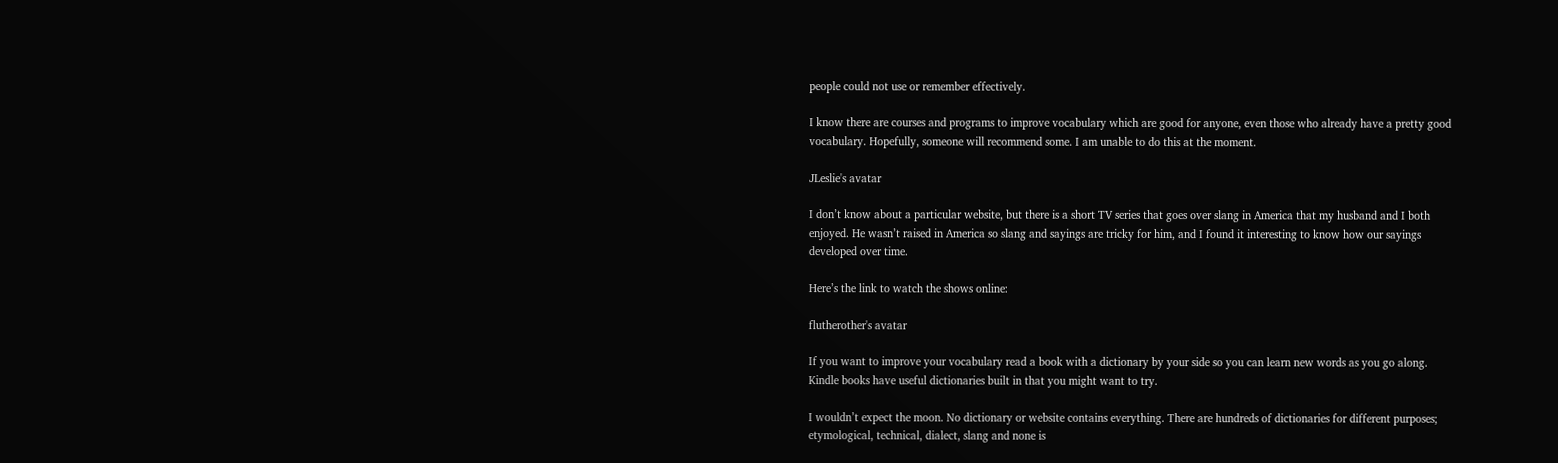people could not use or remember effectively.

I know there are courses and programs to improve vocabulary which are good for anyone, even those who already have a pretty good vocabulary. Hopefully, someone will recommend some. I am unable to do this at the moment.

JLeslie's avatar

I don’t know about a particular website, but there is a short TV series that goes over slang in America that my husband and I both enjoyed. He wasn’t raised in America so slang and sayings are tricky for him, and I found it interesting to know how our sayings developed over time.

Here’s the link to watch the shows online:

flutherother's avatar

If you want to improve your vocabulary read a book with a dictionary by your side so you can learn new words as you go along. Kindle books have useful dictionaries built in that you might want to try.

I wouldn’t expect the moon. No dictionary or website contains everything. There are hundreds of dictionaries for different purposes; etymological, technical, dialect, slang and none is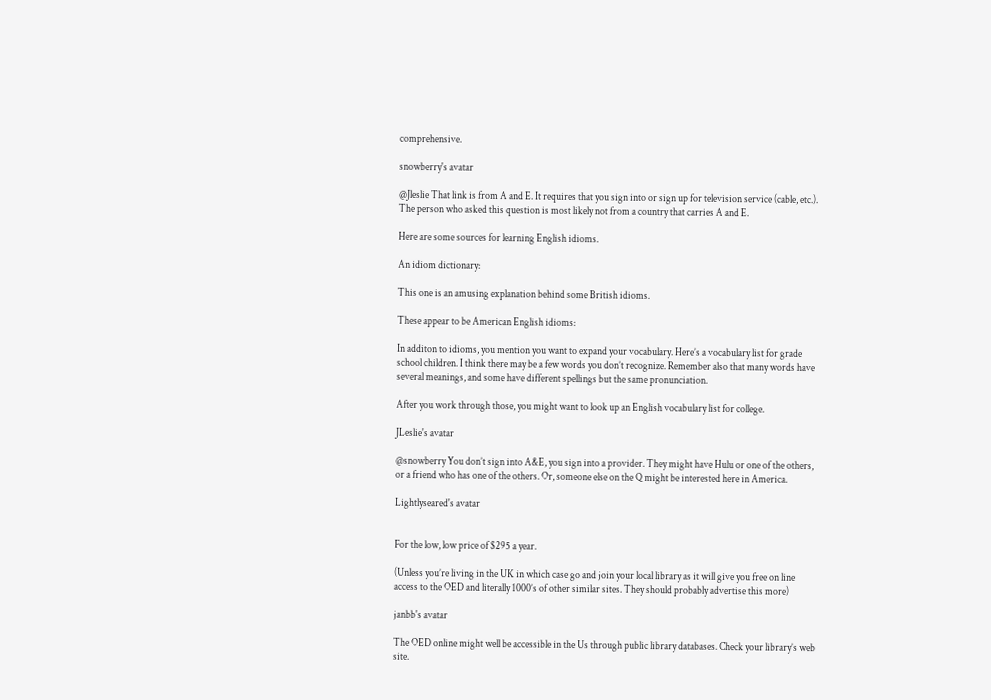comprehensive.

snowberry's avatar

@Jleslie That link is from A and E. It requires that you sign into or sign up for television service (cable, etc.). The person who asked this question is most likely not from a country that carries A and E.

Here are some sources for learning English idioms.

An idiom dictionary:

This one is an amusing explanation behind some British idioms.

These appear to be American English idioms:

In additon to idioms, you mention you want to expand your vocabulary. Here’s a vocabulary list for grade school children. I think there may be a few words you don’t recognize. Remember also that many words have several meanings, and some have different spellings but the same pronunciation.

After you work through those, you might want to look up an English vocabulary list for college.

JLeslie's avatar

@snowberry You don’t sign into A&E, you sign into a provider. They might have Hulu or one of the others, or a friend who has one of the others. Or, someone else on the Q might be interested here in America.

Lightlyseared's avatar


For the low, low price of $295 a year.

(Unless you’re living in the UK in which case go and join your local library as it will give you free on line access to the OED and literally 1000’s of other similar sites. They should probably advertise this more)

janbb's avatar

The OED online might well be accessible in the Us through public library databases. Check your library’s web site.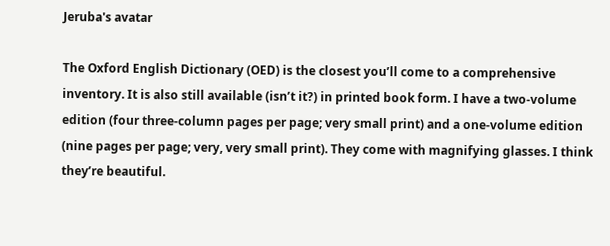Jeruba's avatar

The Oxford English Dictionary (OED) is the closest you’ll come to a comprehensive inventory. It is also still available (isn’t it?) in printed book form. I have a two-volume edition (four three-column pages per page; very small print) and a one-volume edition (nine pages per page; very, very small print). They come with magnifying glasses. I think they’re beautiful.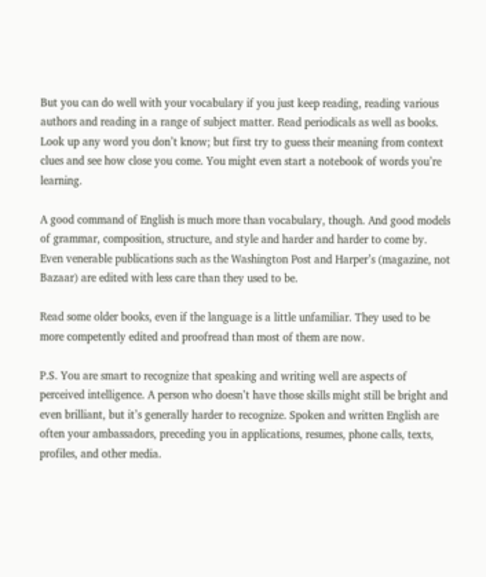But you can do well with your vocabulary if you just keep reading, reading various authors and reading in a range of subject matter. Read periodicals as well as books. Look up any word you don’t know; but first try to guess their meaning from context clues and see how close you come. You might even start a notebook of words you’re learning.

A good command of English is much more than vocabulary, though. And good models of grammar, composition, structure, and style and harder and harder to come by. Even venerable publications such as the Washington Post and Harper’s (magazine, not Bazaar) are edited with less care than they used to be.

Read some older books, even if the language is a little unfamiliar. They used to be more competently edited and proofread than most of them are now.

P.S. You are smart to recognize that speaking and writing well are aspects of perceived intelligence. A person who doesn’t have those skills might still be bright and even brilliant, but it’s generally harder to recognize. Spoken and written English are often your ambassadors, preceding you in applications, resumes, phone calls, texts, profiles, and other media.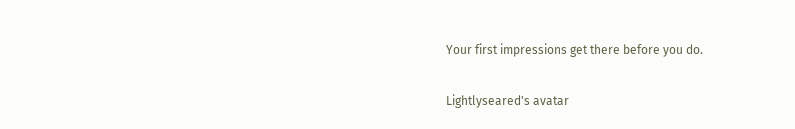Your first impressions get there before you do.

Lightlyseared's avatar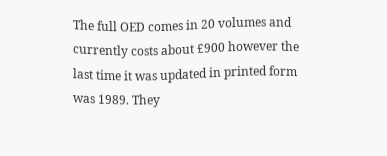The full OED comes in 20 volumes and currently costs about £900 however the last time it was updated in printed form was 1989. They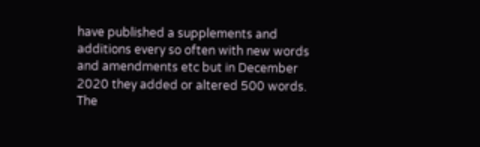have published a supplements and additions every so often with new words and amendments etc but in December 2020 they added or altered 500 words. The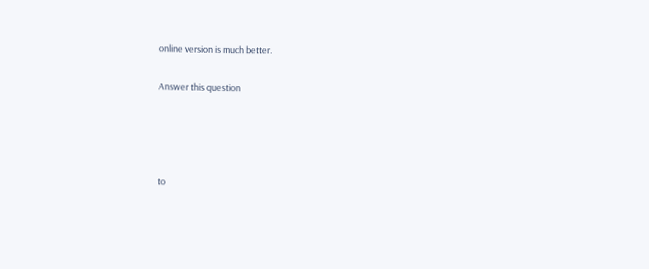online version is much better.

Answer this question




to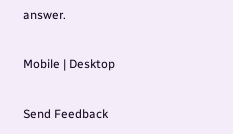answer.

Mobile | Desktop

Send Feedback